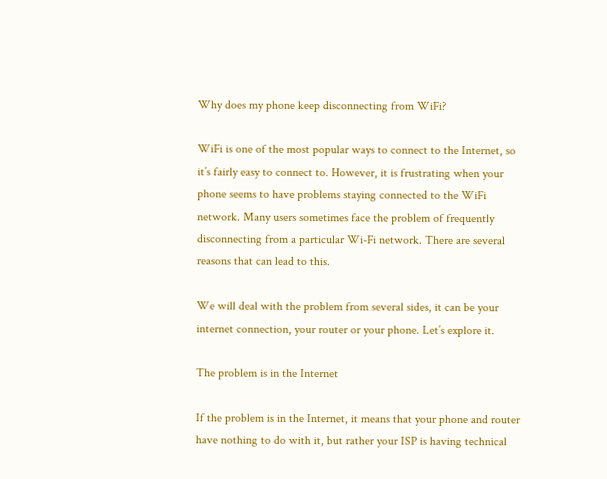Why does my phone keep disconnecting from WiFi?

WiFi is one of the most popular ways to connect to the Internet, so it’s fairly easy to connect to. However, it is frustrating when your phone seems to have problems staying connected to the WiFi network. Many users sometimes face the problem of frequently disconnecting from a particular Wi-Fi network. There are several reasons that can lead to this.

We will deal with the problem from several sides, it can be your internet connection, your router or your phone. Let’s explore it.

The problem is in the Internet

If the problem is in the Internet, it means that your phone and router have nothing to do with it, but rather your ISP is having technical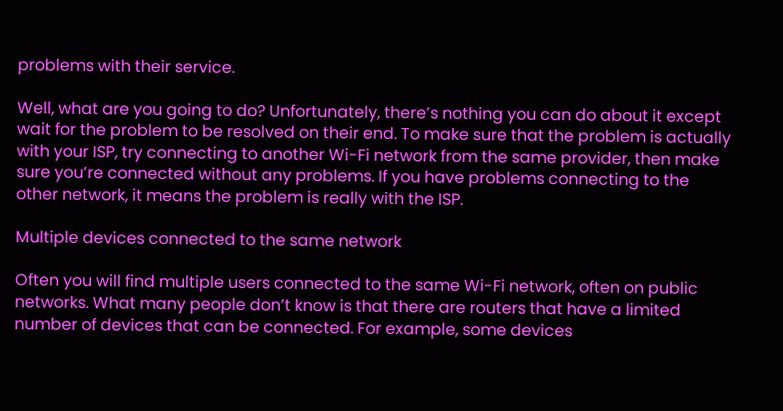problems with their service.

Well, what are you going to do? Unfortunately, there’s nothing you can do about it except wait for the problem to be resolved on their end. To make sure that the problem is actually with your ISP, try connecting to another Wi-Fi network from the same provider, then make sure you’re connected without any problems. If you have problems connecting to the other network, it means the problem is really with the ISP.

Multiple devices connected to the same network

Often you will find multiple users connected to the same Wi-Fi network, often on public networks. What many people don’t know is that there are routers that have a limited number of devices that can be connected. For example, some devices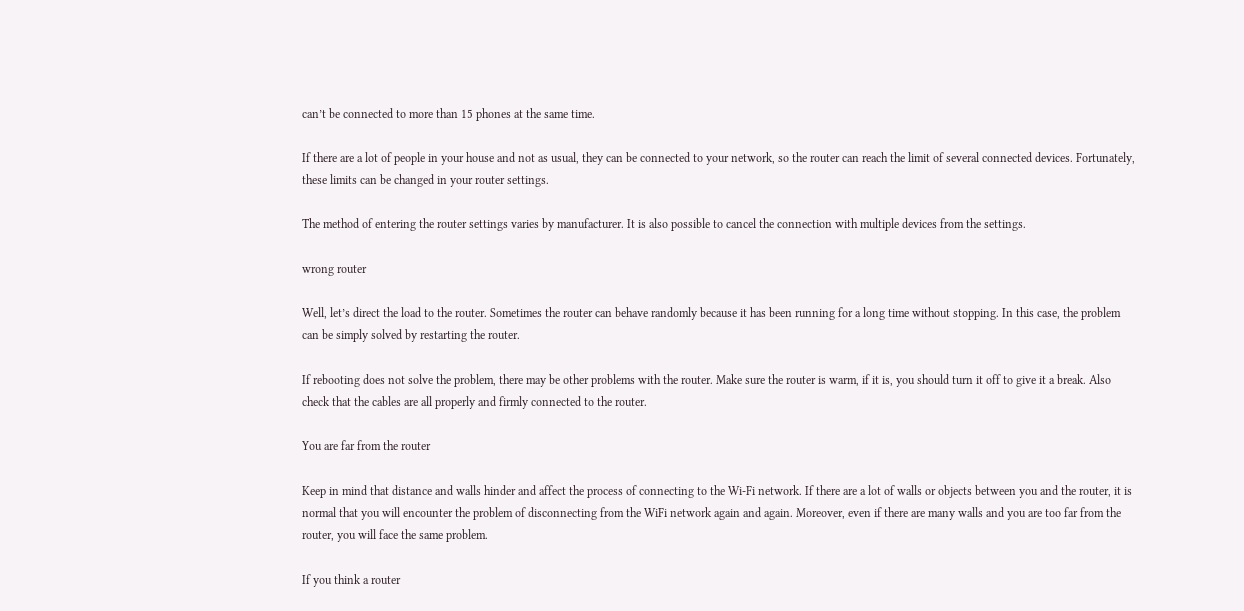can’t be connected to more than 15 phones at the same time.

If there are a lot of people in your house and not as usual, they can be connected to your network, so the router can reach the limit of several connected devices. Fortunately, these limits can be changed in your router settings.

The method of entering the router settings varies by manufacturer. It is also possible to cancel the connection with multiple devices from the settings.

wrong router

Well, let’s direct the load to the router. Sometimes the router can behave randomly because it has been running for a long time without stopping. In this case, the problem can be simply solved by restarting the router.

If rebooting does not solve the problem, there may be other problems with the router. Make sure the router is warm, if it is, you should turn it off to give it a break. Also check that the cables are all properly and firmly connected to the router.

You are far from the router

Keep in mind that distance and walls hinder and affect the process of connecting to the Wi-Fi network. If there are a lot of walls or objects between you and the router, it is normal that you will encounter the problem of disconnecting from the WiFi network again and again. Moreover, even if there are many walls and you are too far from the router, you will face the same problem.

If you think a router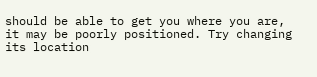should be able to get you where you are, it may be poorly positioned. Try changing its location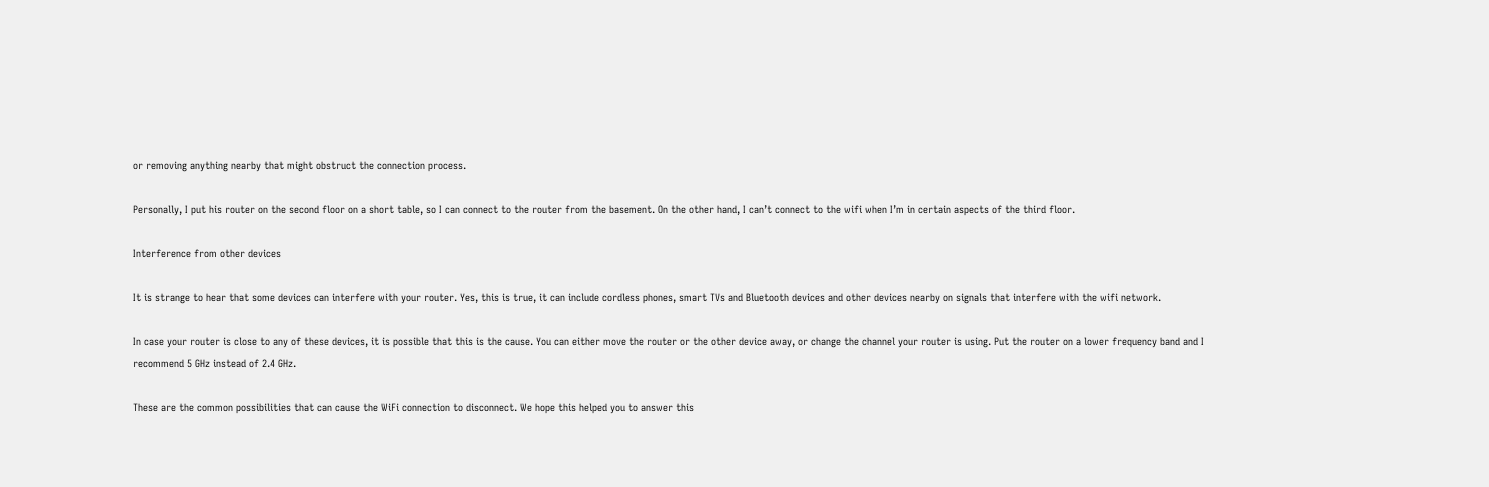or removing anything nearby that might obstruct the connection process.

Personally, I put his router on the second floor on a short table, so I can connect to the router from the basement. On the other hand, I can’t connect to the wifi when I’m in certain aspects of the third floor.

Interference from other devices

It is strange to hear that some devices can interfere with your router. Yes, this is true, it can include cordless phones, smart TVs and Bluetooth devices and other devices nearby on signals that interfere with the wifi network.

In case your router is close to any of these devices, it is possible that this is the cause. You can either move the router or the other device away, or change the channel your router is using. Put the router on a lower frequency band and I recommend 5 GHz instead of 2.4 GHz.

These are the common possibilities that can cause the WiFi connection to disconnect. We hope this helped you to answer this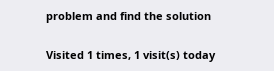problem and find the solution

Visited 1 times, 1 visit(s) today